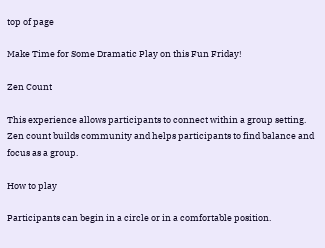top of page

Make Time for Some Dramatic Play on this Fun Friday!

Zen Count

This experience allows participants to connect within a group setting. Zen count builds community and helps participants to find balance and focus as a group.

How to play

Participants can begin in a circle or in a comfortable position.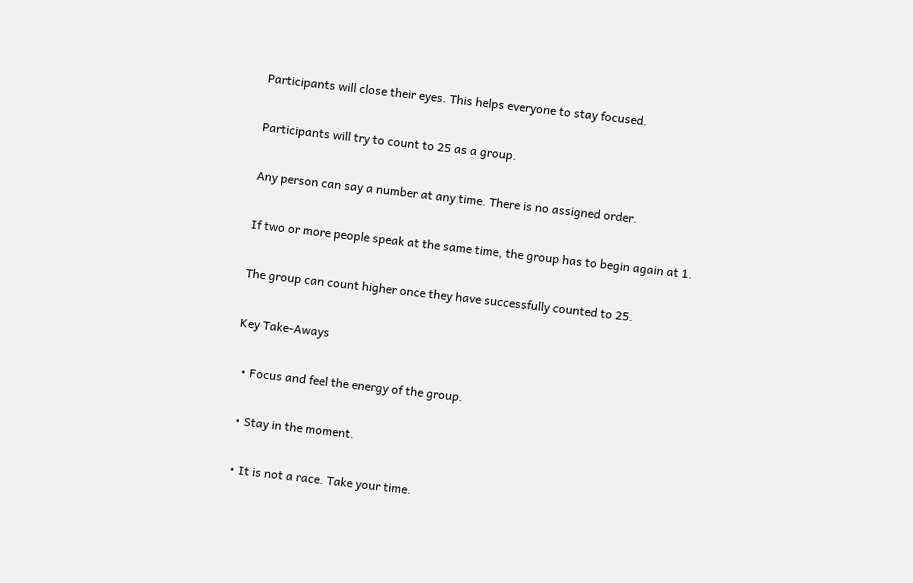Participants will close their eyes. This helps everyone to stay focused.

Participants will try to count to 25 as a group.

Any person can say a number at any time. There is no assigned order.

If two or more people speak at the same time, the group has to begin again at 1.

The group can count higher once they have successfully counted to 25.

Key Take-Aways

  • Focus and feel the energy of the group.

  • Stay in the moment.

  • It is not a race. Take your time.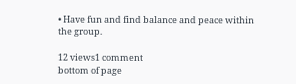• Have fun and find balance and peace within the group.

12 views1 comment
bottom of page